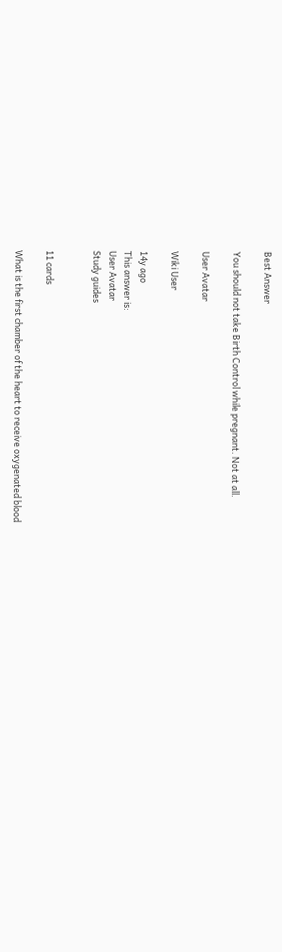Best Answer

You should not take Birth Control while pregnant. Not at all.

User Avatar

Wiki User

14y ago
This answer is:
User Avatar
Study guides


11 cards

What is the first chamber of the heart to receive oxygenated blood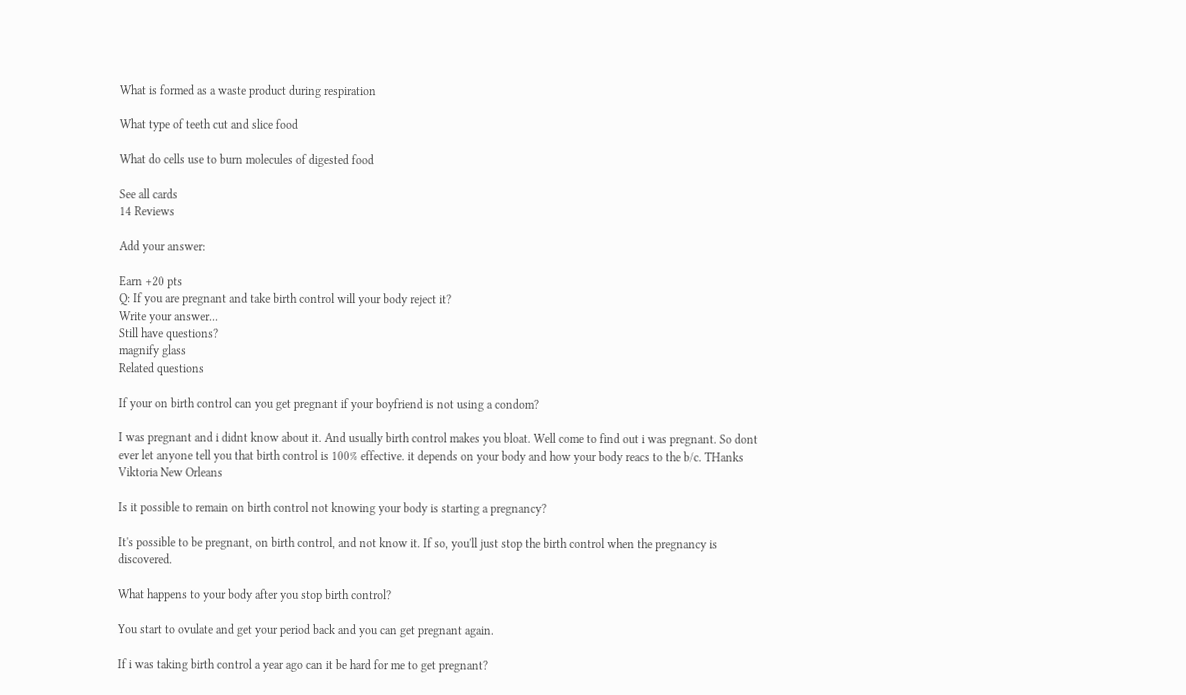What is formed as a waste product during respiration

What type of teeth cut and slice food

What do cells use to burn molecules of digested food

See all cards
14 Reviews

Add your answer:

Earn +20 pts
Q: If you are pregnant and take birth control will your body reject it?
Write your answer...
Still have questions?
magnify glass
Related questions

If your on birth control can you get pregnant if your boyfriend is not using a condom?

I was pregnant and i didnt know about it. And usually birth control makes you bloat. Well come to find out i was pregnant. So dont ever let anyone tell you that birth control is 100% effective. it depends on your body and how your body reacs to the b/c. THanks Viktoria New Orleans

Is it possible to remain on birth control not knowing your body is starting a pregnancy?

It's possible to be pregnant, on birth control, and not know it. If so, you'll just stop the birth control when the pregnancy is discovered.

What happens to your body after you stop birth control?

You start to ovulate and get your period back and you can get pregnant again.

If i was taking birth control a year ago can it be hard for me to get pregnant?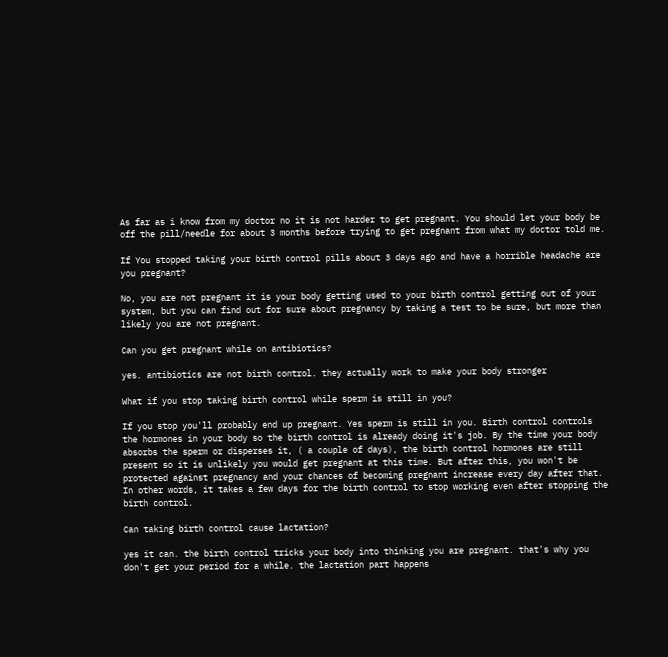As far as i know from my doctor no it is not harder to get pregnant. You should let your body be off the pill/needle for about 3 months before trying to get pregnant from what my doctor told me.

If You stopped taking your birth control pills about 3 days ago and have a horrible headache are you pregnant?

No, you are not pregnant it is your body getting used to your birth control getting out of your system, but you can find out for sure about pregnancy by taking a test to be sure, but more than likely you are not pregnant.

Can you get pregnant while on antibiotics?

yes. antibiotics are not birth control. they actually work to make your body stronger

What if you stop taking birth control while sperm is still in you?

If you stop you'll probably end up pregnant. Yes sperm is still in you. Birth control controls the hormones in your body so the birth control is already doing it's job. By the time your body absorbs the sperm or disperses it, ( a couple of days), the birth control hormones are still present so it is unlikely you would get pregnant at this time. But after this, you won't be protected against pregnancy and your chances of becoming pregnant increase every day after that. In other words, it takes a few days for the birth control to stop working even after stopping the birth control.

Can taking birth control cause lactation?

yes it can. the birth control tricks your body into thinking you are pregnant. that's why you don't get your period for a while. the lactation part happens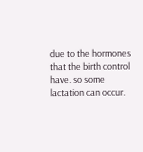due to the hormones that the birth control have. so some lactation can occur.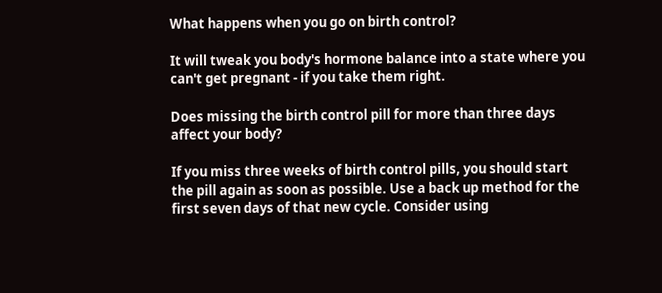What happens when you go on birth control?

It will tweak you body's hormone balance into a state where you can't get pregnant - if you take them right.

Does missing the birth control pill for more than three days affect your body?

If you miss three weeks of birth control pills, you should start the pill again as soon as possible. Use a back up method for the first seven days of that new cycle. Consider using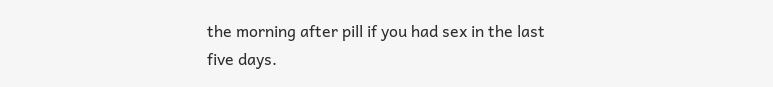the morning after pill if you had sex in the last five days.